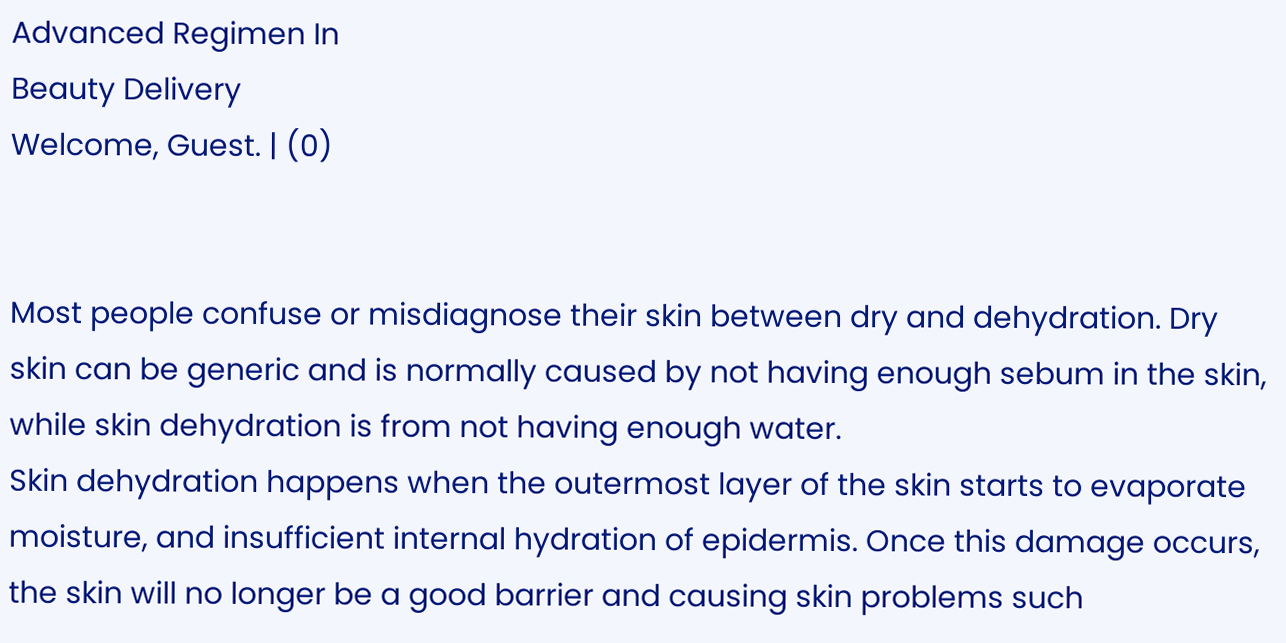Advanced Regimen In
Beauty Delivery
Welcome, Guest. | (0)


Most people confuse or misdiagnose their skin between dry and dehydration. Dry skin can be generic and is normally caused by not having enough sebum in the skin, while skin dehydration is from not having enough water.
Skin dehydration happens when the outermost layer of the skin starts to evaporate moisture, and insufficient internal hydration of epidermis. Once this damage occurs, the skin will no longer be a good barrier and causing skin problems such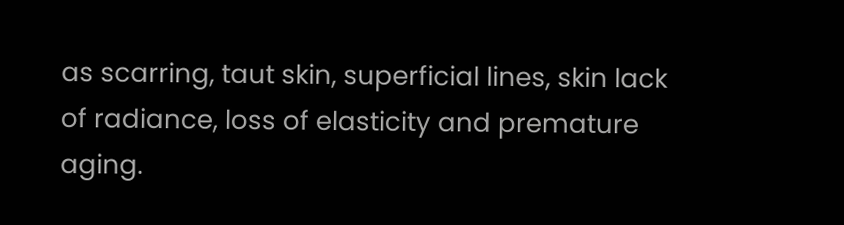as scarring, taut skin, superficial lines, skin lack of radiance, loss of elasticity and premature aging.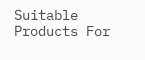Suitable Products For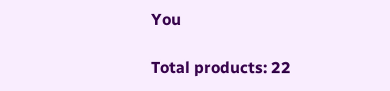You

Total products: 22